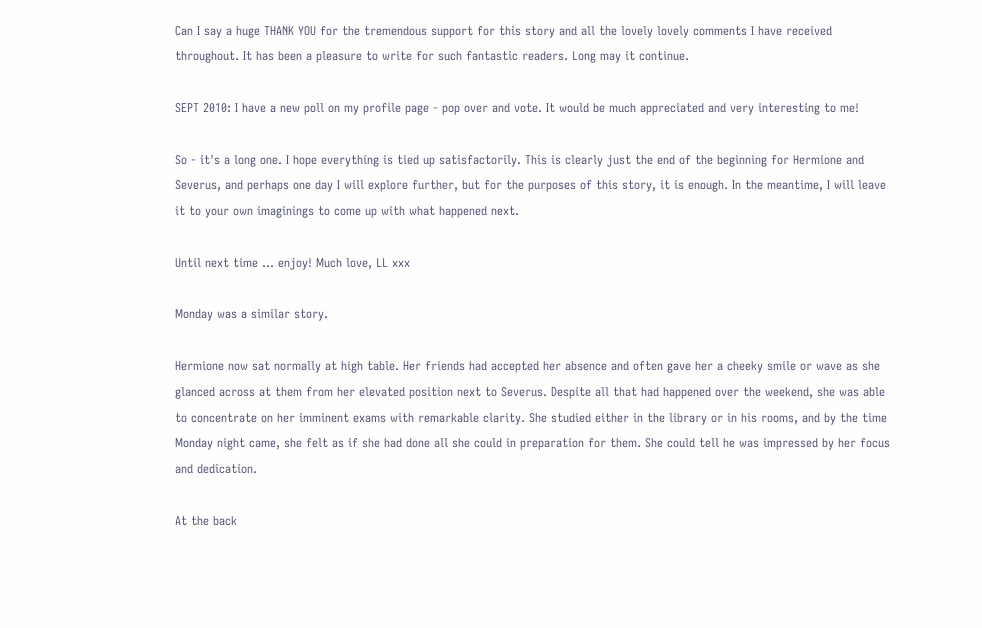Can I say a huge THANK YOU for the tremendous support for this story and all the lovely lovely comments I have received throughout. It has been a pleasure to write for such fantastic readers. Long may it continue.

SEPT 2010: I have a new poll on my profile page - pop over and vote. It would be much appreciated and very interesting to me!

So - it's a long one. I hope everything is tied up satisfactorily. This is clearly just the end of the beginning for Hermione and Severus, and perhaps one day I will explore further, but for the purposes of this story, it is enough. In the meantime, I will leave it to your own imaginings to come up with what happened next.

Until next time ... enjoy! Much love, LL xxx

Monday was a similar story.

Hermione now sat normally at high table. Her friends had accepted her absence and often gave her a cheeky smile or wave as she glanced across at them from her elevated position next to Severus. Despite all that had happened over the weekend, she was able to concentrate on her imminent exams with remarkable clarity. She studied either in the library or in his rooms, and by the time Monday night came, she felt as if she had done all she could in preparation for them. She could tell he was impressed by her focus and dedication.

At the back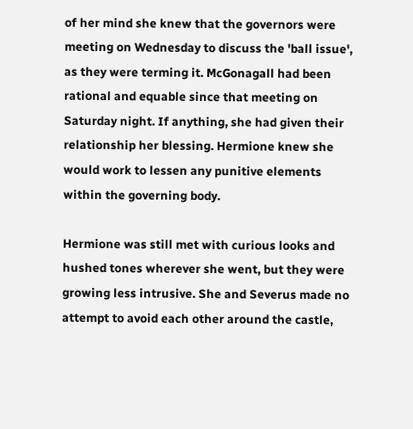of her mind she knew that the governors were meeting on Wednesday to discuss the 'ball issue', as they were terming it. McGonagall had been rational and equable since that meeting on Saturday night. If anything, she had given their relationship her blessing. Hermione knew she would work to lessen any punitive elements within the governing body.

Hermione was still met with curious looks and hushed tones wherever she went, but they were growing less intrusive. She and Severus made no attempt to avoid each other around the castle,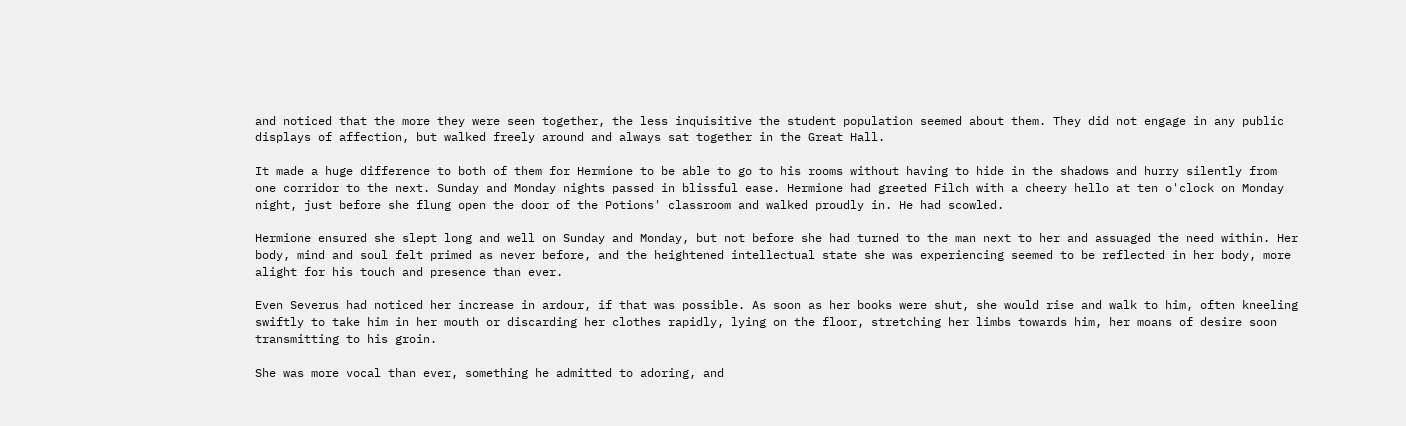and noticed that the more they were seen together, the less inquisitive the student population seemed about them. They did not engage in any public displays of affection, but walked freely around and always sat together in the Great Hall.

It made a huge difference to both of them for Hermione to be able to go to his rooms without having to hide in the shadows and hurry silently from one corridor to the next. Sunday and Monday nights passed in blissful ease. Hermione had greeted Filch with a cheery hello at ten o'clock on Monday night, just before she flung open the door of the Potions' classroom and walked proudly in. He had scowled.

Hermione ensured she slept long and well on Sunday and Monday, but not before she had turned to the man next to her and assuaged the need within. Her body, mind and soul felt primed as never before, and the heightened intellectual state she was experiencing seemed to be reflected in her body, more alight for his touch and presence than ever.

Even Severus had noticed her increase in ardour, if that was possible. As soon as her books were shut, she would rise and walk to him, often kneeling swiftly to take him in her mouth or discarding her clothes rapidly, lying on the floor, stretching her limbs towards him, her moans of desire soon transmitting to his groin.

She was more vocal than ever, something he admitted to adoring, and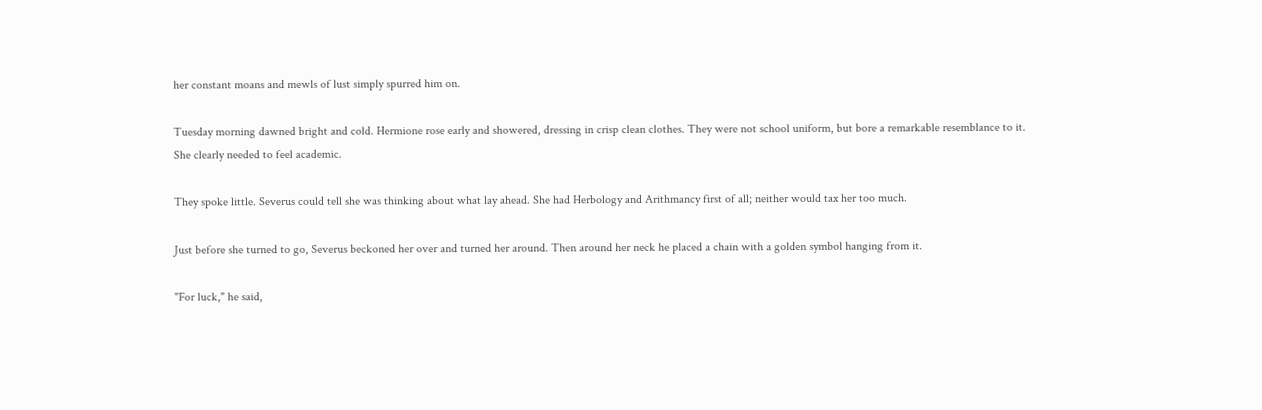her constant moans and mewls of lust simply spurred him on.

Tuesday morning dawned bright and cold. Hermione rose early and showered, dressing in crisp clean clothes. They were not school uniform, but bore a remarkable resemblance to it. She clearly needed to feel academic.

They spoke little. Severus could tell she was thinking about what lay ahead. She had Herbology and Arithmancy first of all; neither would tax her too much.

Just before she turned to go, Severus beckoned her over and turned her around. Then around her neck he placed a chain with a golden symbol hanging from it.

"For luck," he said,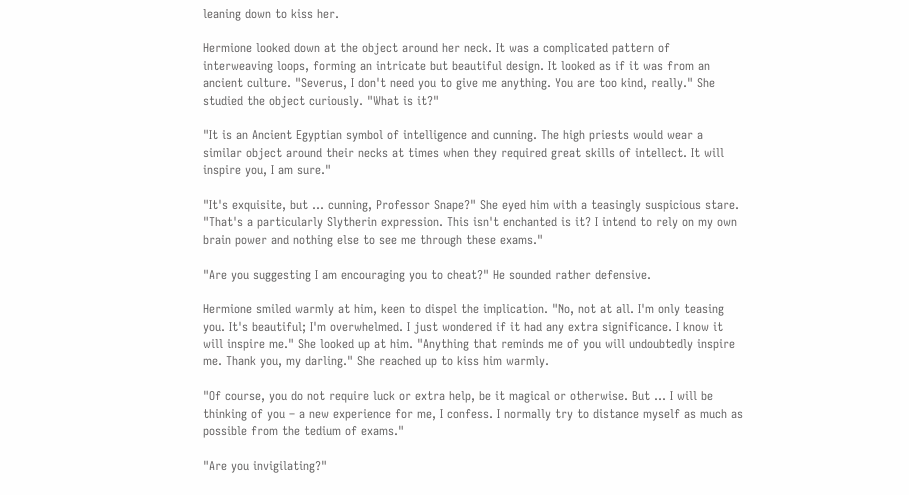leaning down to kiss her.

Hermione looked down at the object around her neck. It was a complicated pattern of interweaving loops, forming an intricate but beautiful design. It looked as if it was from an ancient culture. "Severus, I don't need you to give me anything. You are too kind, really." She studied the object curiously. "What is it?"

"It is an Ancient Egyptian symbol of intelligence and cunning. The high priests would wear a similar object around their necks at times when they required great skills of intellect. It will inspire you, I am sure."

"It's exquisite, but ... cunning, Professor Snape?" She eyed him with a teasingly suspicious stare. "That's a particularly Slytherin expression. This isn't enchanted is it? I intend to rely on my own brain power and nothing else to see me through these exams."

"Are you suggesting I am encouraging you to cheat?" He sounded rather defensive.

Hermione smiled warmly at him, keen to dispel the implication. "No, not at all. I'm only teasing you. It's beautiful; I'm overwhelmed. I just wondered if it had any extra significance. I know it will inspire me." She looked up at him. "Anything that reminds me of you will undoubtedly inspire me. Thank you, my darling." She reached up to kiss him warmly.

"Of course, you do not require luck or extra help, be it magical or otherwise. But ... I will be thinking of you – a new experience for me, I confess. I normally try to distance myself as much as possible from the tedium of exams."

"Are you invigilating?"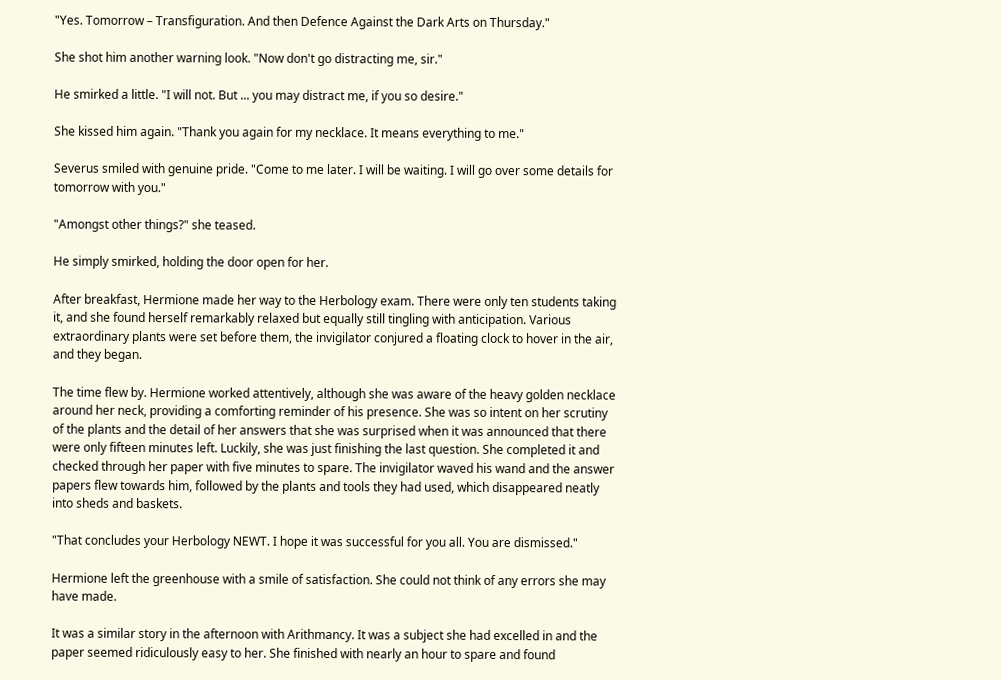"Yes. Tomorrow – Transfiguration. And then Defence Against the Dark Arts on Thursday."

She shot him another warning look. "Now don't go distracting me, sir."

He smirked a little. "I will not. But ... you may distract me, if you so desire."

She kissed him again. "Thank you again for my necklace. It means everything to me."

Severus smiled with genuine pride. "Come to me later. I will be waiting. I will go over some details for tomorrow with you."

"Amongst other things?" she teased.

He simply smirked, holding the door open for her.

After breakfast, Hermione made her way to the Herbology exam. There were only ten students taking it, and she found herself remarkably relaxed but equally still tingling with anticipation. Various extraordinary plants were set before them, the invigilator conjured a floating clock to hover in the air, and they began.

The time flew by. Hermione worked attentively, although she was aware of the heavy golden necklace around her neck, providing a comforting reminder of his presence. She was so intent on her scrutiny of the plants and the detail of her answers that she was surprised when it was announced that there were only fifteen minutes left. Luckily, she was just finishing the last question. She completed it and checked through her paper with five minutes to spare. The invigilator waved his wand and the answer papers flew towards him, followed by the plants and tools they had used, which disappeared neatly into sheds and baskets.

"That concludes your Herbology NEWT. I hope it was successful for you all. You are dismissed."

Hermione left the greenhouse with a smile of satisfaction. She could not think of any errors she may have made.

It was a similar story in the afternoon with Arithmancy. It was a subject she had excelled in and the paper seemed ridiculously easy to her. She finished with nearly an hour to spare and found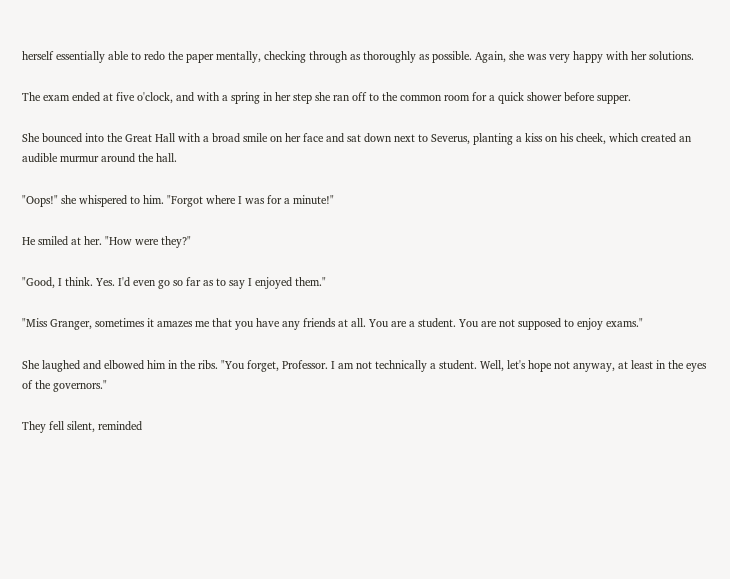herself essentially able to redo the paper mentally, checking through as thoroughly as possible. Again, she was very happy with her solutions.

The exam ended at five o'clock, and with a spring in her step she ran off to the common room for a quick shower before supper.

She bounced into the Great Hall with a broad smile on her face and sat down next to Severus, planting a kiss on his cheek, which created an audible murmur around the hall.

"Oops!" she whispered to him. "Forgot where I was for a minute!"

He smiled at her. "How were they?"

"Good, I think. Yes. I'd even go so far as to say I enjoyed them."

"Miss Granger, sometimes it amazes me that you have any friends at all. You are a student. You are not supposed to enjoy exams."

She laughed and elbowed him in the ribs. "You forget, Professor. I am not technically a student. Well, let's hope not anyway, at least in the eyes of the governors."

They fell silent, reminded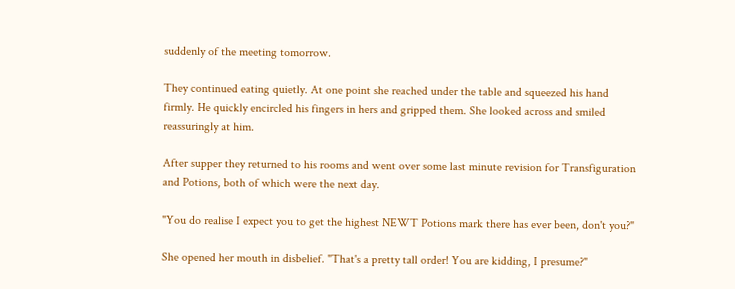suddenly of the meeting tomorrow.

They continued eating quietly. At one point she reached under the table and squeezed his hand firmly. He quickly encircled his fingers in hers and gripped them. She looked across and smiled reassuringly at him.

After supper they returned to his rooms and went over some last minute revision for Transfiguration and Potions, both of which were the next day.

"You do realise I expect you to get the highest NEWT Potions mark there has ever been, don't you?"

She opened her mouth in disbelief. "That's a pretty tall order! You are kidding, I presume?"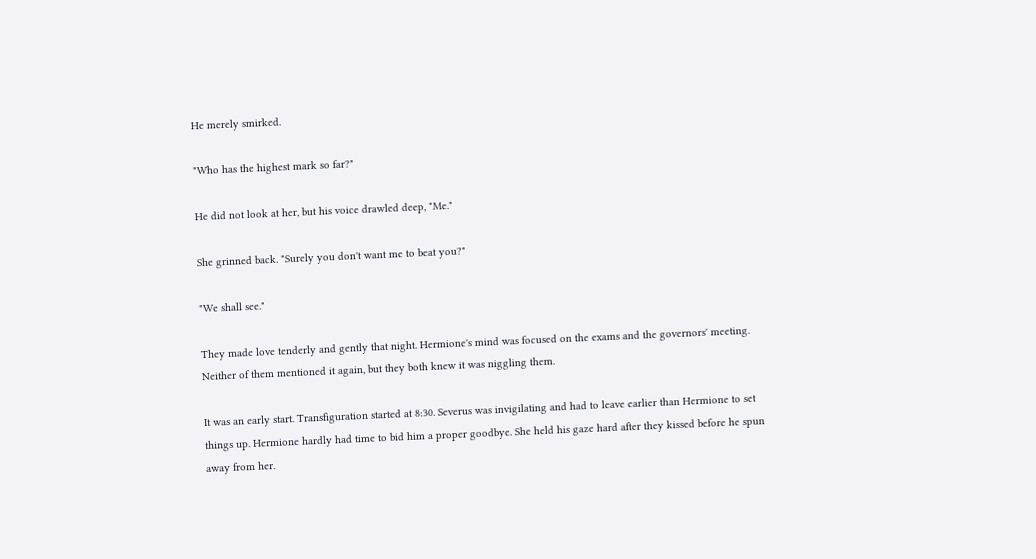He merely smirked.

"Who has the highest mark so far?"

He did not look at her, but his voice drawled deep, "Me."

She grinned back. "Surely you don't want me to beat you?"

"We shall see."

They made love tenderly and gently that night. Hermione's mind was focused on the exams and the governors' meeting. Neither of them mentioned it again, but they both knew it was niggling them.

It was an early start. Transfiguration started at 8:30. Severus was invigilating and had to leave earlier than Hermione to set things up. Hermione hardly had time to bid him a proper goodbye. She held his gaze hard after they kissed before he spun away from her.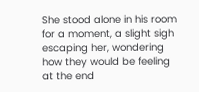She stood alone in his room for a moment, a slight sigh escaping her, wondering how they would be feeling at the end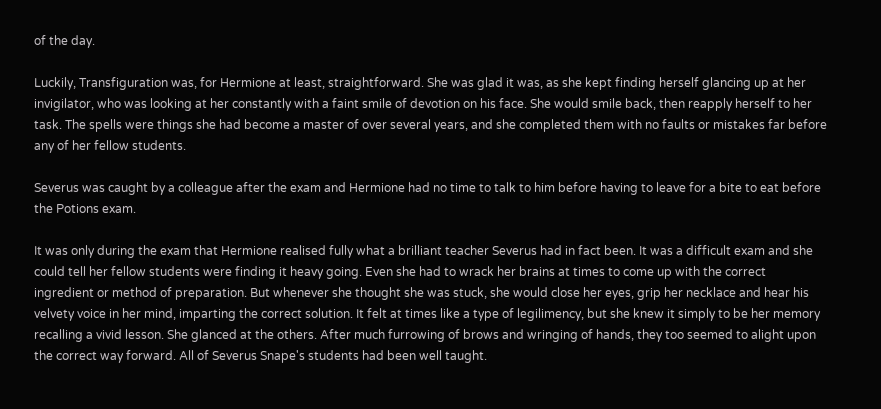of the day.

Luckily, Transfiguration was, for Hermione at least, straightforward. She was glad it was, as she kept finding herself glancing up at her invigilator, who was looking at her constantly with a faint smile of devotion on his face. She would smile back, then reapply herself to her task. The spells were things she had become a master of over several years, and she completed them with no faults or mistakes far before any of her fellow students.

Severus was caught by a colleague after the exam and Hermione had no time to talk to him before having to leave for a bite to eat before the Potions exam.

It was only during the exam that Hermione realised fully what a brilliant teacher Severus had in fact been. It was a difficult exam and she could tell her fellow students were finding it heavy going. Even she had to wrack her brains at times to come up with the correct ingredient or method of preparation. But whenever she thought she was stuck, she would close her eyes, grip her necklace and hear his velvety voice in her mind, imparting the correct solution. It felt at times like a type of legilimency, but she knew it simply to be her memory recalling a vivid lesson. She glanced at the others. After much furrowing of brows and wringing of hands, they too seemed to alight upon the correct way forward. All of Severus Snape's students had been well taught.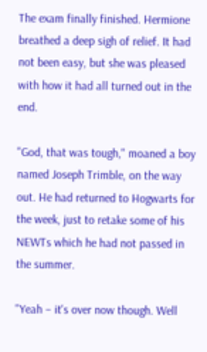The exam finally finished. Hermione breathed a deep sigh of relief. It had not been easy, but she was pleased with how it had all turned out in the end.

"God, that was tough," moaned a boy named Joseph Trimble, on the way out. He had returned to Hogwarts for the week, just to retake some of his NEWTs which he had not passed in the summer.

"Yeah – it's over now though. Well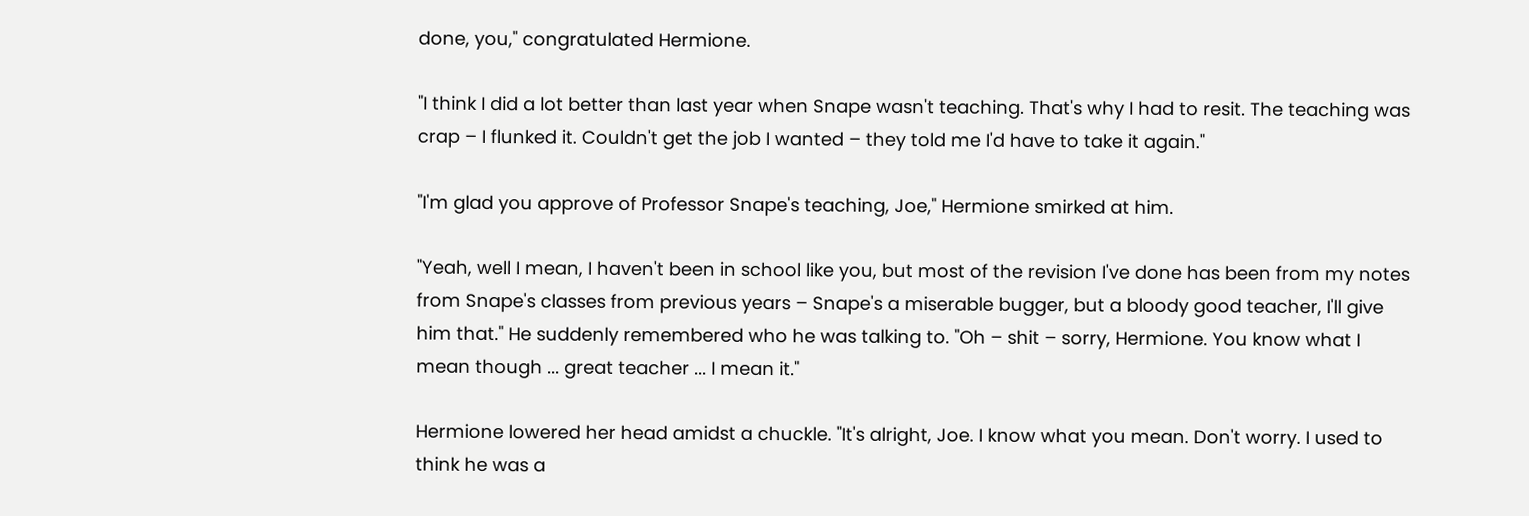done, you," congratulated Hermione.

"I think I did a lot better than last year when Snape wasn't teaching. That's why I had to resit. The teaching was crap – I flunked it. Couldn't get the job I wanted – they told me I'd have to take it again."

"I'm glad you approve of Professor Snape's teaching, Joe," Hermione smirked at him.

"Yeah, well I mean, I haven't been in school like you, but most of the revision I've done has been from my notes from Snape's classes from previous years – Snape's a miserable bugger, but a bloody good teacher, I'll give him that." He suddenly remembered who he was talking to. "Oh – shit – sorry, Hermione. You know what I mean though ... great teacher ... I mean it."

Hermione lowered her head amidst a chuckle. "It's alright, Joe. I know what you mean. Don't worry. I used to think he was a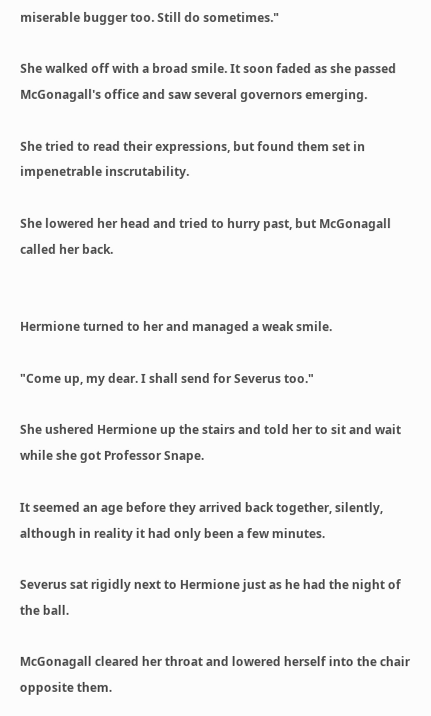miserable bugger too. Still do sometimes."

She walked off with a broad smile. It soon faded as she passed McGonagall's office and saw several governors emerging.

She tried to read their expressions, but found them set in impenetrable inscrutability.

She lowered her head and tried to hurry past, but McGonagall called her back.


Hermione turned to her and managed a weak smile.

"Come up, my dear. I shall send for Severus too."

She ushered Hermione up the stairs and told her to sit and wait while she got Professor Snape.

It seemed an age before they arrived back together, silently, although in reality it had only been a few minutes.

Severus sat rigidly next to Hermione just as he had the night of the ball.

McGonagall cleared her throat and lowered herself into the chair opposite them.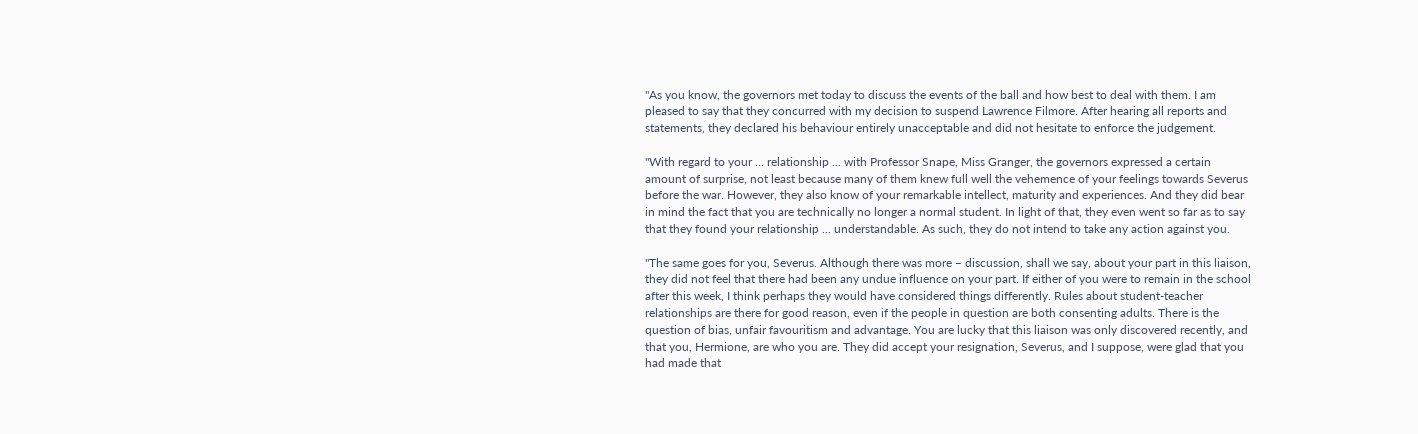"As you know, the governors met today to discuss the events of the ball and how best to deal with them. I am pleased to say that they concurred with my decision to suspend Lawrence Filmore. After hearing all reports and statements, they declared his behaviour entirely unacceptable and did not hesitate to enforce the judgement.

"With regard to your ... relationship ... with Professor Snape, Miss Granger, the governors expressed a certain amount of surprise, not least because many of them knew full well the vehemence of your feelings towards Severus before the war. However, they also know of your remarkable intellect, maturity and experiences. And they did bear in mind the fact that you are technically no longer a normal student. In light of that, they even went so far as to say that they found your relationship ... understandable. As such, they do not intend to take any action against you.

"The same goes for you, Severus. Although there was more – discussion, shall we say, about your part in this liaison, they did not feel that there had been any undue influence on your part. If either of you were to remain in the school after this week, I think perhaps they would have considered things differently. Rules about student-teacher relationships are there for good reason, even if the people in question are both consenting adults. There is the question of bias, unfair favouritism and advantage. You are lucky that this liaison was only discovered recently, and that you, Hermione, are who you are. They did accept your resignation, Severus, and I suppose, were glad that you had made that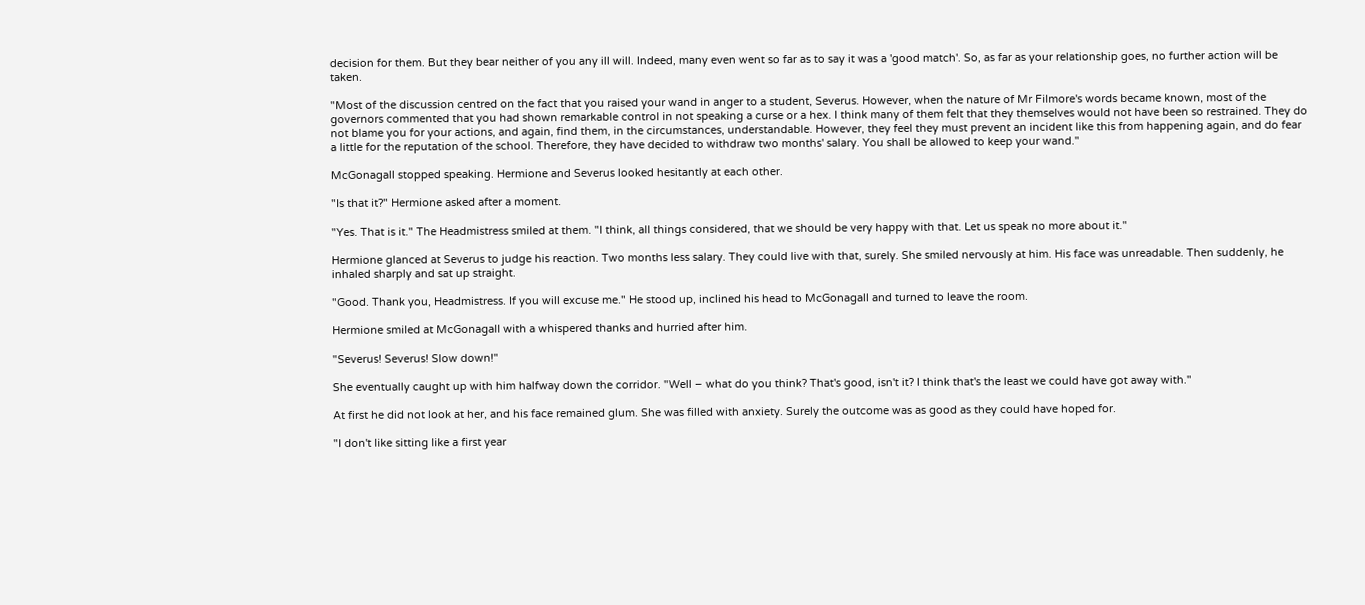decision for them. But they bear neither of you any ill will. Indeed, many even went so far as to say it was a 'good match'. So, as far as your relationship goes, no further action will be taken.

"Most of the discussion centred on the fact that you raised your wand in anger to a student, Severus. However, when the nature of Mr Filmore's words became known, most of the governors commented that you had shown remarkable control in not speaking a curse or a hex. I think many of them felt that they themselves would not have been so restrained. They do not blame you for your actions, and again, find them, in the circumstances, understandable. However, they feel they must prevent an incident like this from happening again, and do fear a little for the reputation of the school. Therefore, they have decided to withdraw two months' salary. You shall be allowed to keep your wand."

McGonagall stopped speaking. Hermione and Severus looked hesitantly at each other.

"Is that it?" Hermione asked after a moment.

"Yes. That is it." The Headmistress smiled at them. "I think, all things considered, that we should be very happy with that. Let us speak no more about it."

Hermione glanced at Severus to judge his reaction. Two months less salary. They could live with that, surely. She smiled nervously at him. His face was unreadable. Then suddenly, he inhaled sharply and sat up straight.

"Good. Thank you, Headmistress. If you will excuse me." He stood up, inclined his head to McGonagall and turned to leave the room.

Hermione smiled at McGonagall with a whispered thanks and hurried after him.

"Severus! Severus! Slow down!"

She eventually caught up with him halfway down the corridor. "Well – what do you think? That's good, isn't it? I think that's the least we could have got away with."

At first he did not look at her, and his face remained glum. She was filled with anxiety. Surely the outcome was as good as they could have hoped for.

"I don't like sitting like a first year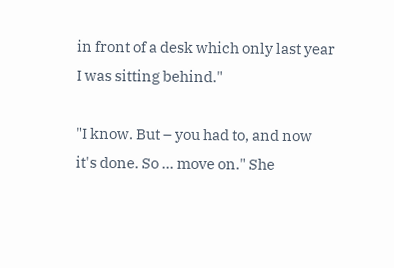in front of a desk which only last year I was sitting behind."

"I know. But – you had to, and now it's done. So ... move on." She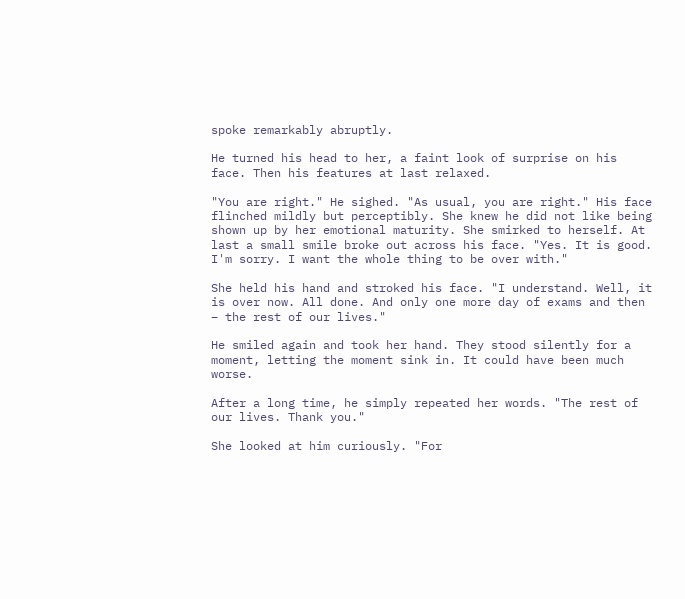spoke remarkably abruptly.

He turned his head to her, a faint look of surprise on his face. Then his features at last relaxed.

"You are right." He sighed. "As usual, you are right." His face flinched mildly but perceptibly. She knew he did not like being shown up by her emotional maturity. She smirked to herself. At last a small smile broke out across his face. "Yes. It is good. I'm sorry. I want the whole thing to be over with."

She held his hand and stroked his face. "I understand. Well, it is over now. All done. And only one more day of exams and then – the rest of our lives."

He smiled again and took her hand. They stood silently for a moment, letting the moment sink in. It could have been much worse.

After a long time, he simply repeated her words. "The rest of our lives. Thank you."

She looked at him curiously. "For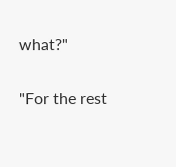what?"

"For the rest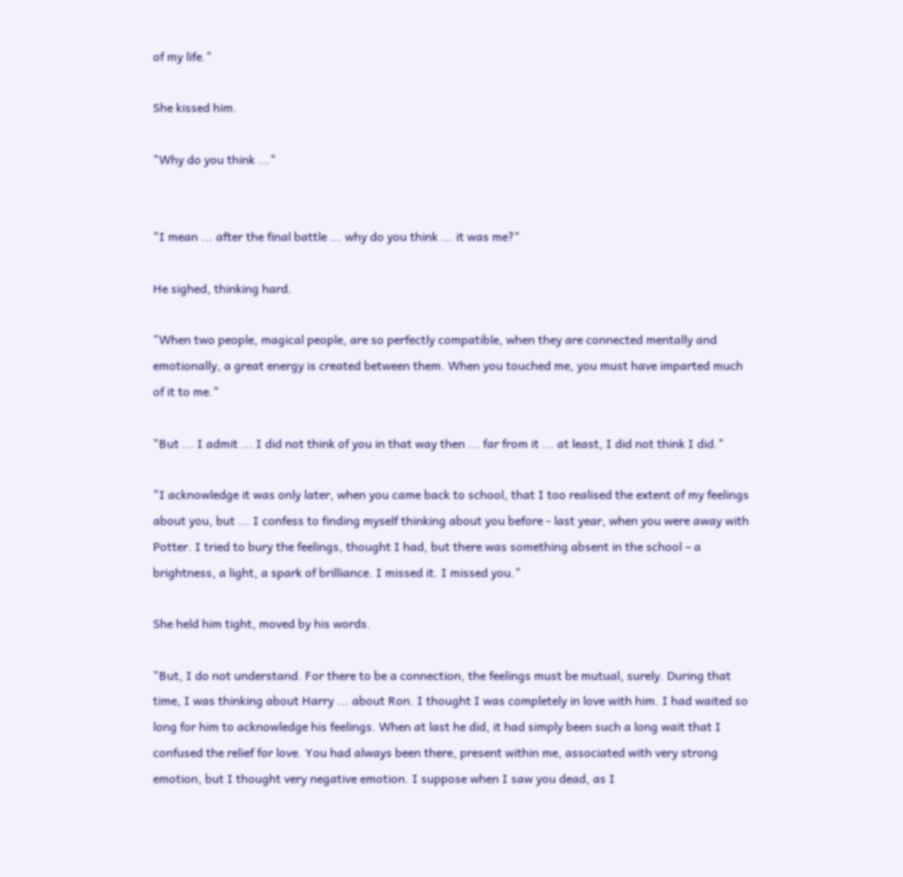of my life."

She kissed him.

"Why do you think ..."


"I mean ... after the final battle ... why do you think ... it was me?"

He sighed, thinking hard.

"When two people, magical people, are so perfectly compatible, when they are connected mentally and emotionally, a great energy is created between them. When you touched me, you must have imparted much of it to me."

"But ... I admit ... I did not think of you in that way then ... far from it ... at least, I did not think I did."

"I acknowledge it was only later, when you came back to school, that I too realised the extent of my feelings about you, but ... I confess to finding myself thinking about you before - last year, when you were away with Potter. I tried to bury the feelings, thought I had, but there was something absent in the school – a brightness, a light, a spark of brilliance. I missed it. I missed you."

She held him tight, moved by his words.

"But, I do not understand. For there to be a connection, the feelings must be mutual, surely. During that time, I was thinking about Harry ... about Ron. I thought I was completely in love with him. I had waited so long for him to acknowledge his feelings. When at last he did, it had simply been such a long wait that I confused the relief for love. You had always been there, present within me, associated with very strong emotion, but I thought very negative emotion. I suppose when I saw you dead, as I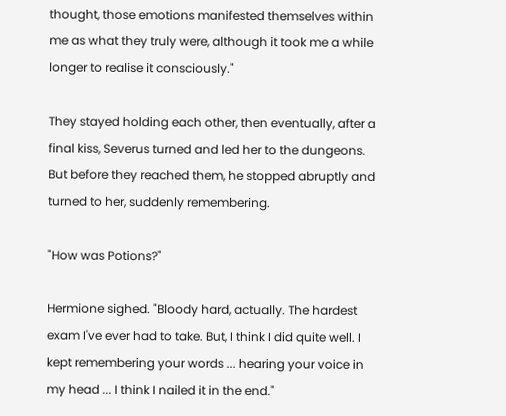thought, those emotions manifested themselves within me as what they truly were, although it took me a while longer to realise it consciously."

They stayed holding each other, then eventually, after a final kiss, Severus turned and led her to the dungeons. But before they reached them, he stopped abruptly and turned to her, suddenly remembering.

"How was Potions?"

Hermione sighed. "Bloody hard, actually. The hardest exam I've ever had to take. But, I think I did quite well. I kept remembering your words ... hearing your voice in my head ... I think I nailed it in the end."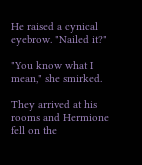He raised a cynical eyebrow. "Nailed it?"

"You know what I mean," she smirked.

They arrived at his rooms and Hermione fell on the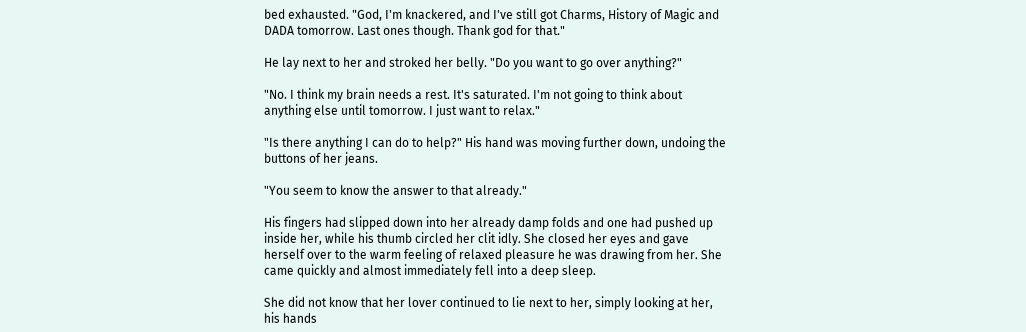bed exhausted. "God, I'm knackered, and I've still got Charms, History of Magic and DADA tomorrow. Last ones though. Thank god for that."

He lay next to her and stroked her belly. "Do you want to go over anything?"

"No. I think my brain needs a rest. It's saturated. I'm not going to think about anything else until tomorrow. I just want to relax."

"Is there anything I can do to help?" His hand was moving further down, undoing the buttons of her jeans.

"You seem to know the answer to that already."

His fingers had slipped down into her already damp folds and one had pushed up inside her, while his thumb circled her clit idly. She closed her eyes and gave herself over to the warm feeling of relaxed pleasure he was drawing from her. She came quickly and almost immediately fell into a deep sleep.

She did not know that her lover continued to lie next to her, simply looking at her, his hands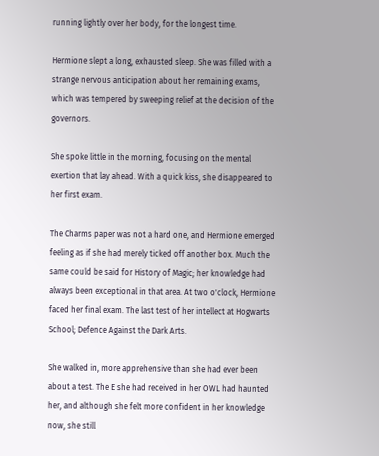running lightly over her body, for the longest time.

Hermione slept a long, exhausted sleep. She was filled with a strange nervous anticipation about her remaining exams, which was tempered by sweeping relief at the decision of the governors.

She spoke little in the morning, focusing on the mental exertion that lay ahead. With a quick kiss, she disappeared to her first exam.

The Charms paper was not a hard one, and Hermione emerged feeling as if she had merely ticked off another box. Much the same could be said for History of Magic; her knowledge had always been exceptional in that area. At two o'clock, Hermione faced her final exam. The last test of her intellect at Hogwarts School; Defence Against the Dark Arts.

She walked in, more apprehensive than she had ever been about a test. The E she had received in her OWL had haunted her, and although she felt more confident in her knowledge now, she still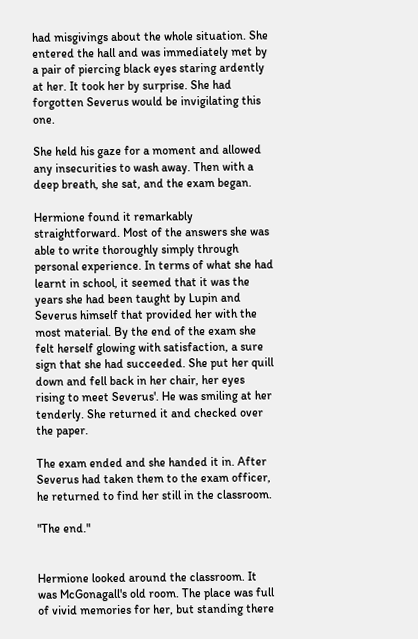had misgivings about the whole situation. She entered the hall and was immediately met by a pair of piercing black eyes staring ardently at her. It took her by surprise. She had forgotten Severus would be invigilating this one.

She held his gaze for a moment and allowed any insecurities to wash away. Then with a deep breath, she sat, and the exam began.

Hermione found it remarkably straightforward. Most of the answers she was able to write thoroughly simply through personal experience. In terms of what she had learnt in school, it seemed that it was the years she had been taught by Lupin and Severus himself that provided her with the most material. By the end of the exam she felt herself glowing with satisfaction, a sure sign that she had succeeded. She put her quill down and fell back in her chair, her eyes rising to meet Severus'. He was smiling at her tenderly. She returned it and checked over the paper.

The exam ended and she handed it in. After Severus had taken them to the exam officer, he returned to find her still in the classroom.

"The end."


Hermione looked around the classroom. It was McGonagall's old room. The place was full of vivid memories for her, but standing there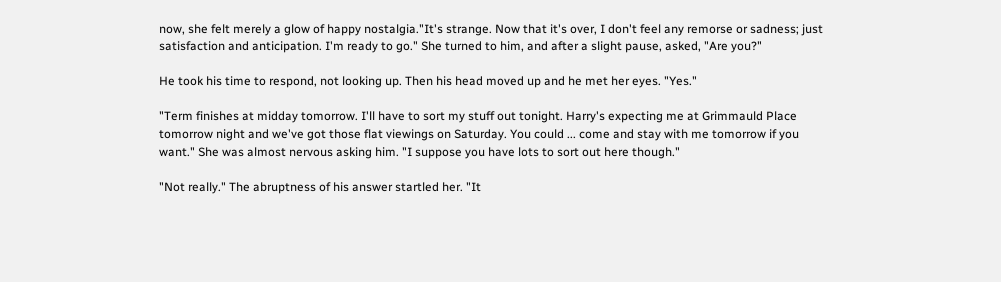now, she felt merely a glow of happy nostalgia."It's strange. Now that it's over, I don't feel any remorse or sadness; just satisfaction and anticipation. I'm ready to go." She turned to him, and after a slight pause, asked, "Are you?"

He took his time to respond, not looking up. Then his head moved up and he met her eyes. "Yes."

"Term finishes at midday tomorrow. I'll have to sort my stuff out tonight. Harry's expecting me at Grimmauld Place tomorrow night and we've got those flat viewings on Saturday. You could ... come and stay with me tomorrow if you want." She was almost nervous asking him. "I suppose you have lots to sort out here though."

"Not really." The abruptness of his answer startled her. "It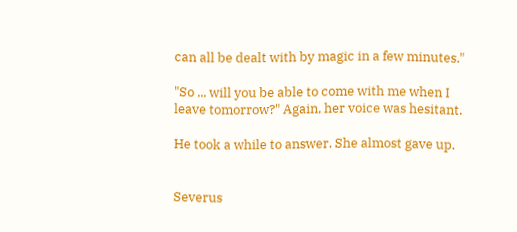can all be dealt with by magic in a few minutes."

"So ... will you be able to come with me when I leave tomorrow?" Again, her voice was hesitant.

He took a while to answer. She almost gave up.


Severus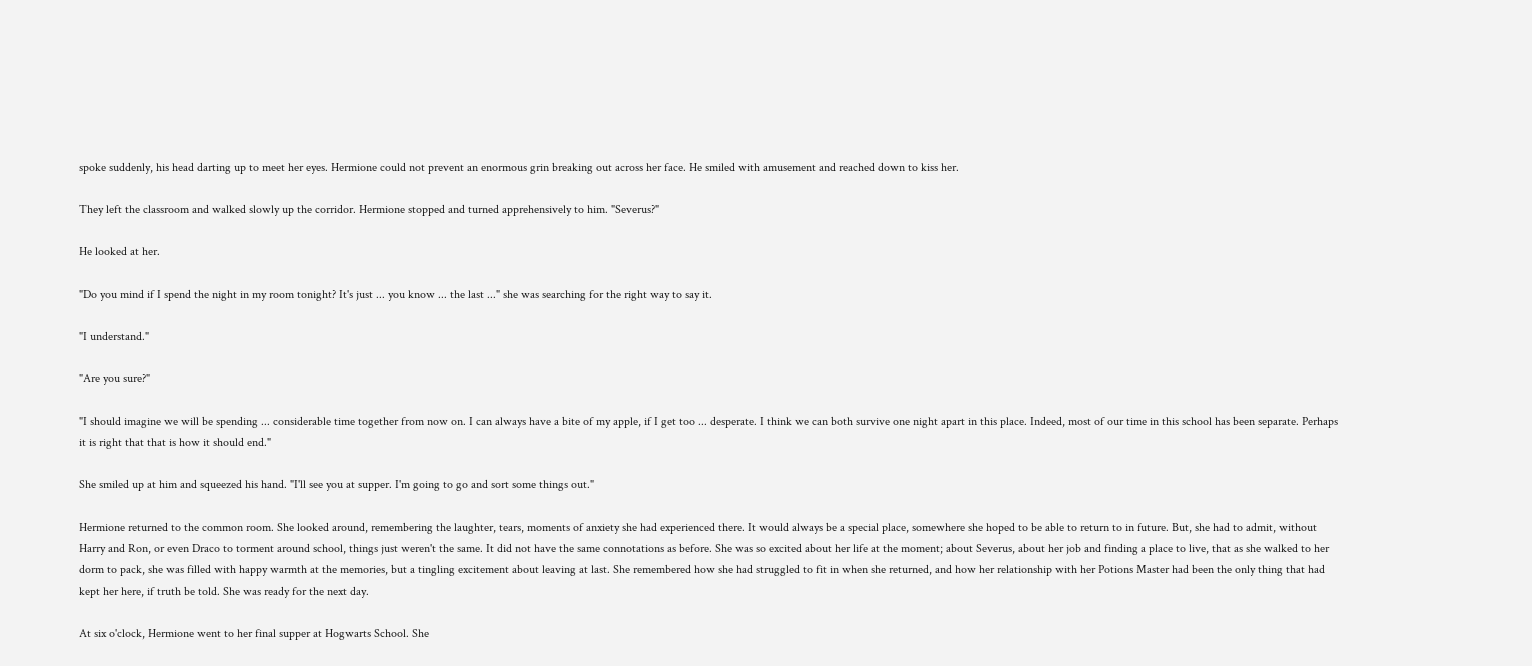spoke suddenly, his head darting up to meet her eyes. Hermione could not prevent an enormous grin breaking out across her face. He smiled with amusement and reached down to kiss her.

They left the classroom and walked slowly up the corridor. Hermione stopped and turned apprehensively to him. "Severus?"

He looked at her.

"Do you mind if I spend the night in my room tonight? It's just ... you know ... the last ..." she was searching for the right way to say it.

"I understand."

"Are you sure?"

"I should imagine we will be spending ... considerable time together from now on. I can always have a bite of my apple, if I get too ... desperate. I think we can both survive one night apart in this place. Indeed, most of our time in this school has been separate. Perhaps it is right that that is how it should end."

She smiled up at him and squeezed his hand. "I'll see you at supper. I'm going to go and sort some things out."

Hermione returned to the common room. She looked around, remembering the laughter, tears, moments of anxiety she had experienced there. It would always be a special place, somewhere she hoped to be able to return to in future. But, she had to admit, without Harry and Ron, or even Draco to torment around school, things just weren't the same. It did not have the same connotations as before. She was so excited about her life at the moment; about Severus, about her job and finding a place to live, that as she walked to her dorm to pack, she was filled with happy warmth at the memories, but a tingling excitement about leaving at last. She remembered how she had struggled to fit in when she returned, and how her relationship with her Potions Master had been the only thing that had kept her here, if truth be told. She was ready for the next day.

At six o'clock, Hermione went to her final supper at Hogwarts School. She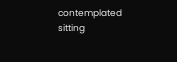contemplated sitting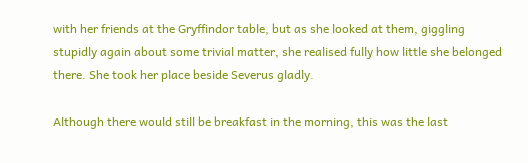with her friends at the Gryffindor table, but as she looked at them, giggling stupidly again about some trivial matter, she realised fully how little she belonged there. She took her place beside Severus gladly.

Although there would still be breakfast in the morning, this was the last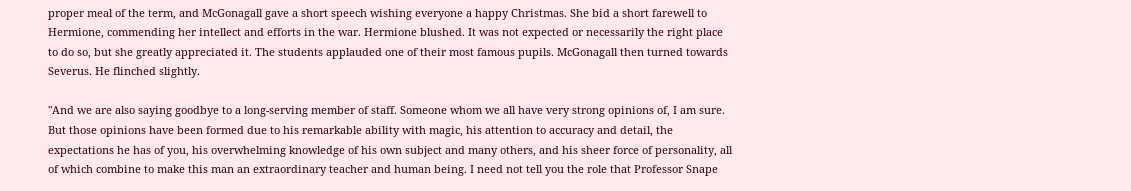proper meal of the term, and McGonagall gave a short speech wishing everyone a happy Christmas. She bid a short farewell to Hermione, commending her intellect and efforts in the war. Hermione blushed. It was not expected or necessarily the right place to do so, but she greatly appreciated it. The students applauded one of their most famous pupils. McGonagall then turned towards Severus. He flinched slightly.

"And we are also saying goodbye to a long-serving member of staff. Someone whom we all have very strong opinions of, I am sure. But those opinions have been formed due to his remarkable ability with magic, his attention to accuracy and detail, the expectations he has of you, his overwhelming knowledge of his own subject and many others, and his sheer force of personality, all of which combine to make this man an extraordinary teacher and human being. I need not tell you the role that Professor Snape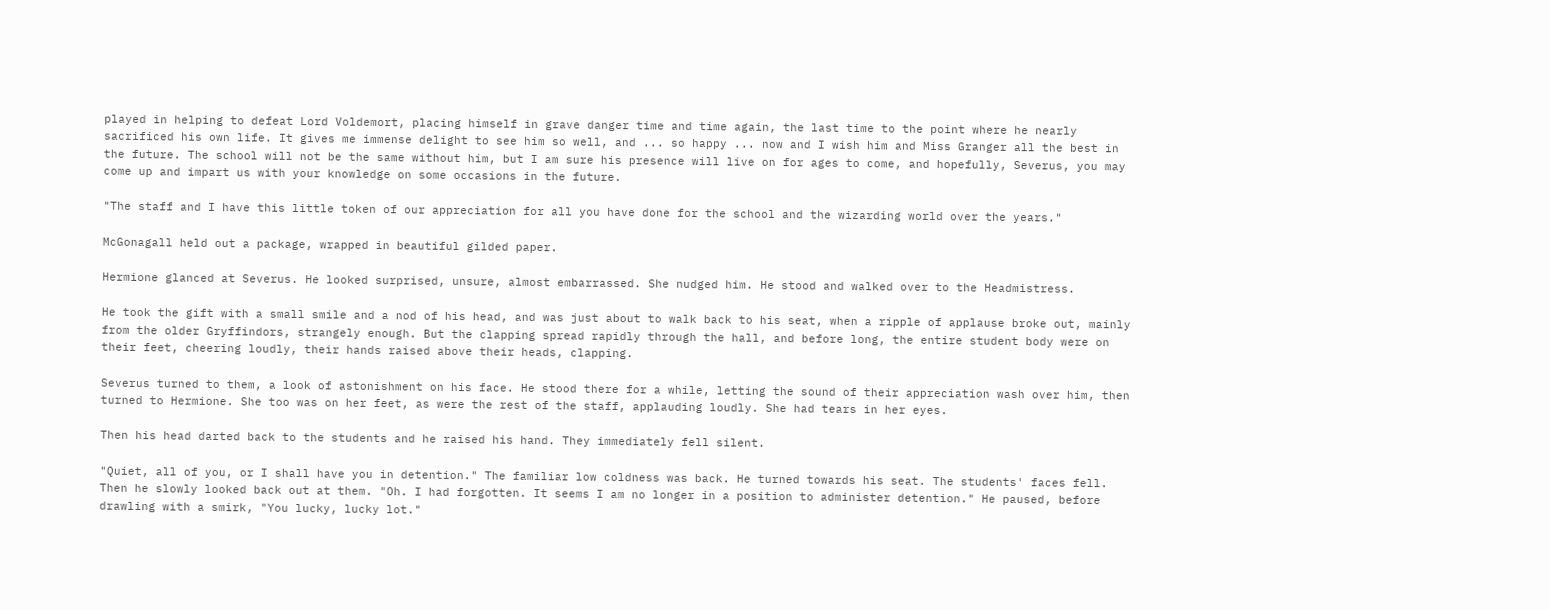played in helping to defeat Lord Voldemort, placing himself in grave danger time and time again, the last time to the point where he nearly sacrificed his own life. It gives me immense delight to see him so well, and ... so happy ... now and I wish him and Miss Granger all the best in the future. The school will not be the same without him, but I am sure his presence will live on for ages to come, and hopefully, Severus, you may come up and impart us with your knowledge on some occasions in the future.

"The staff and I have this little token of our appreciation for all you have done for the school and the wizarding world over the years."

McGonagall held out a package, wrapped in beautiful gilded paper.

Hermione glanced at Severus. He looked surprised, unsure, almost embarrassed. She nudged him. He stood and walked over to the Headmistress.

He took the gift with a small smile and a nod of his head, and was just about to walk back to his seat, when a ripple of applause broke out, mainly from the older Gryffindors, strangely enough. But the clapping spread rapidly through the hall, and before long, the entire student body were on their feet, cheering loudly, their hands raised above their heads, clapping.

Severus turned to them, a look of astonishment on his face. He stood there for a while, letting the sound of their appreciation wash over him, then turned to Hermione. She too was on her feet, as were the rest of the staff, applauding loudly. She had tears in her eyes.

Then his head darted back to the students and he raised his hand. They immediately fell silent.

"Quiet, all of you, or I shall have you in detention." The familiar low coldness was back. He turned towards his seat. The students' faces fell. Then he slowly looked back out at them. "Oh. I had forgotten. It seems I am no longer in a position to administer detention." He paused, before drawling with a smirk, "You lucky, lucky lot."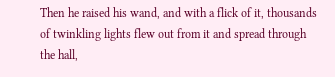Then he raised his wand, and with a flick of it, thousands of twinkling lights flew out from it and spread through the hall,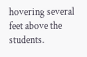hovering several feet above the students.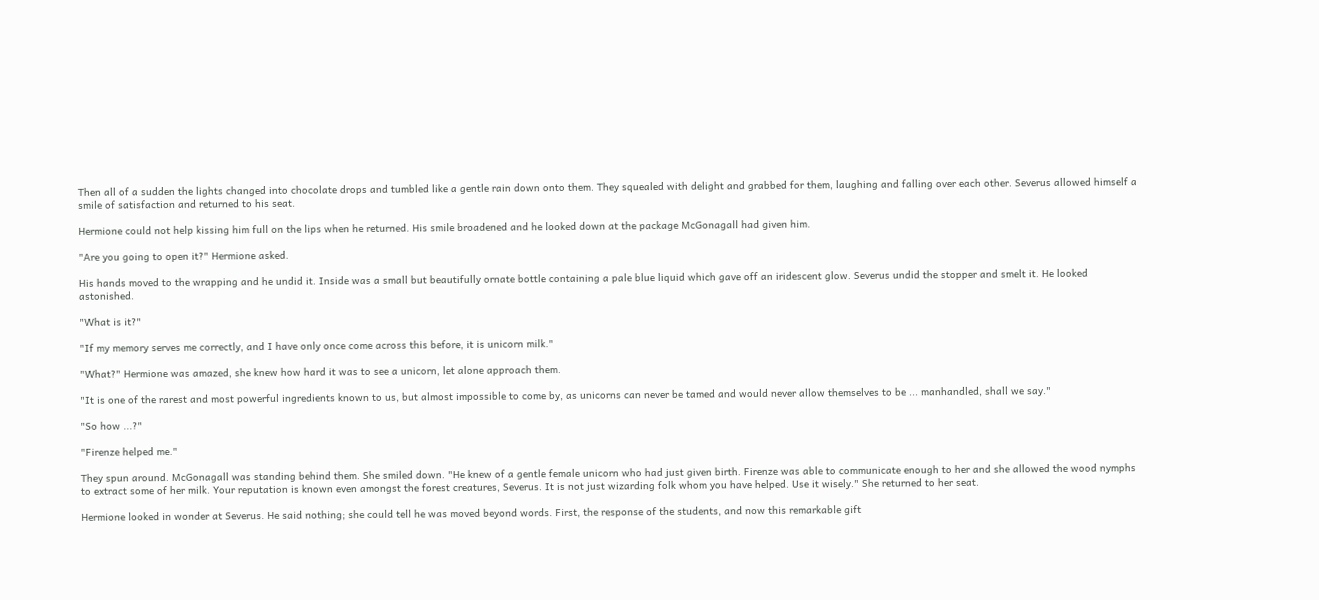Then all of a sudden the lights changed into chocolate drops and tumbled like a gentle rain down onto them. They squealed with delight and grabbed for them, laughing and falling over each other. Severus allowed himself a smile of satisfaction and returned to his seat.

Hermione could not help kissing him full on the lips when he returned. His smile broadened and he looked down at the package McGonagall had given him.

"Are you going to open it?" Hermione asked.

His hands moved to the wrapping and he undid it. Inside was a small but beautifully ornate bottle containing a pale blue liquid which gave off an iridescent glow. Severus undid the stopper and smelt it. He looked astonished.

"What is it?"

"If my memory serves me correctly, and I have only once come across this before, it is unicorn milk."

"What?" Hermione was amazed, she knew how hard it was to see a unicorn, let alone approach them.

"It is one of the rarest and most powerful ingredients known to us, but almost impossible to come by, as unicorns can never be tamed and would never allow themselves to be ... manhandled, shall we say."

"So how ...?"

"Firenze helped me."

They spun around. McGonagall was standing behind them. She smiled down. "He knew of a gentle female unicorn who had just given birth. Firenze was able to communicate enough to her and she allowed the wood nymphs to extract some of her milk. Your reputation is known even amongst the forest creatures, Severus. It is not just wizarding folk whom you have helped. Use it wisely." She returned to her seat.

Hermione looked in wonder at Severus. He said nothing; she could tell he was moved beyond words. First, the response of the students, and now this remarkable gift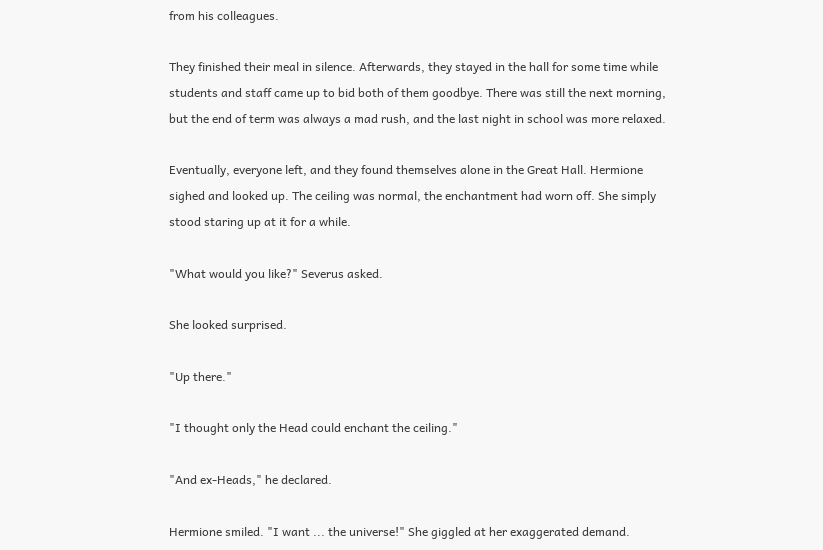from his colleagues.

They finished their meal in silence. Afterwards, they stayed in the hall for some time while students and staff came up to bid both of them goodbye. There was still the next morning, but the end of term was always a mad rush, and the last night in school was more relaxed.

Eventually, everyone left, and they found themselves alone in the Great Hall. Hermione sighed and looked up. The ceiling was normal, the enchantment had worn off. She simply stood staring up at it for a while.

"What would you like?" Severus asked.

She looked surprised.

"Up there."

"I thought only the Head could enchant the ceiling."

"And ex-Heads," he declared.

Hermione smiled. "I want ... the universe!" She giggled at her exaggerated demand.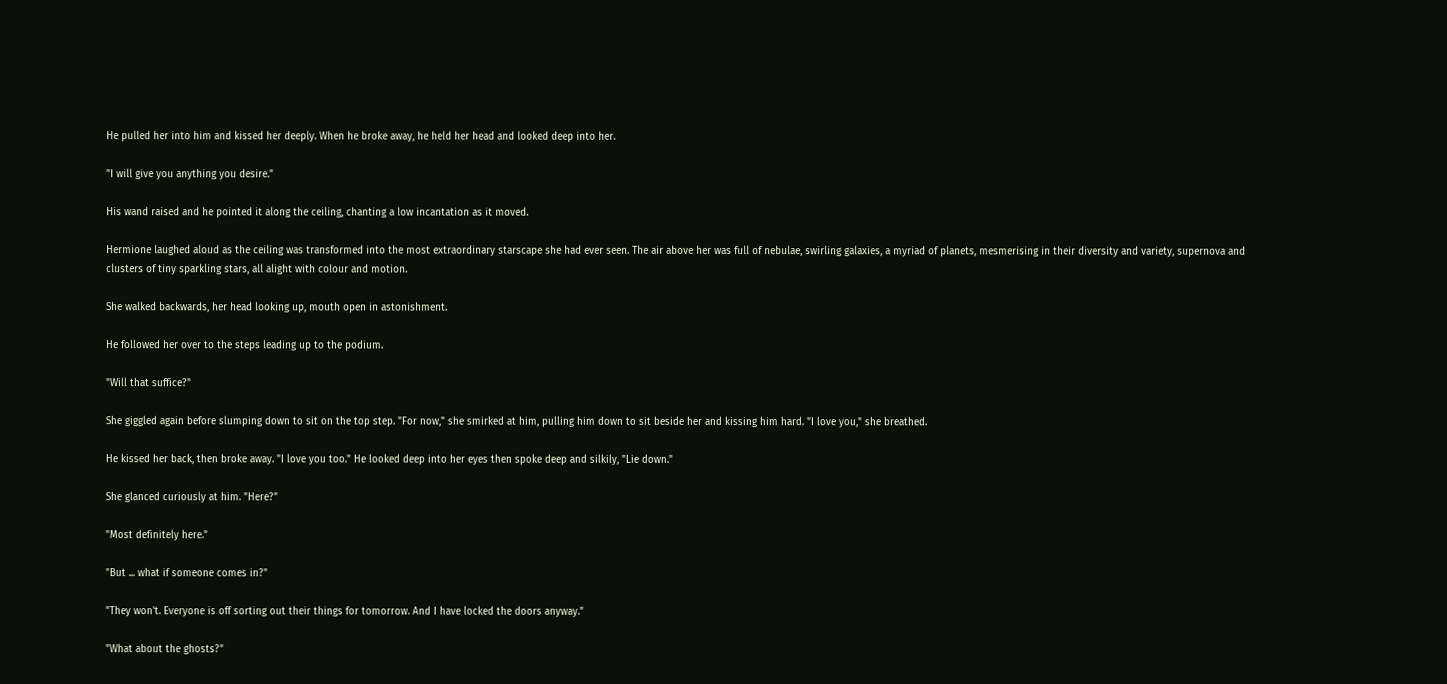He pulled her into him and kissed her deeply. When he broke away, he held her head and looked deep into her.

"I will give you anything you desire."

His wand raised and he pointed it along the ceiling, chanting a low incantation as it moved.

Hermione laughed aloud as the ceiling was transformed into the most extraordinary starscape she had ever seen. The air above her was full of nebulae, swirling galaxies, a myriad of planets, mesmerising in their diversity and variety, supernova and clusters of tiny sparkling stars, all alight with colour and motion.

She walked backwards, her head looking up, mouth open in astonishment.

He followed her over to the steps leading up to the podium.

"Will that suffice?"

She giggled again before slumping down to sit on the top step. "For now," she smirked at him, pulling him down to sit beside her and kissing him hard. "I love you," she breathed.

He kissed her back, then broke away. "I love you too." He looked deep into her eyes then spoke deep and silkily, "Lie down."

She glanced curiously at him. "Here?"

"Most definitely here."

"But ... what if someone comes in?"

"They won't. Everyone is off sorting out their things for tomorrow. And I have locked the doors anyway."

"What about the ghosts?"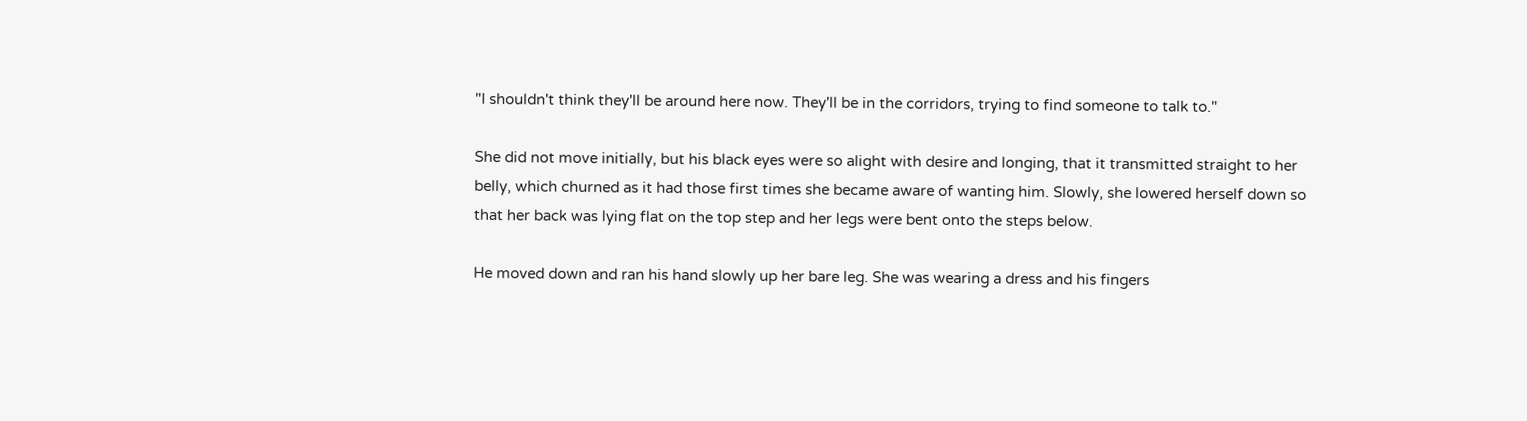"I shouldn't think they'll be around here now. They'll be in the corridors, trying to find someone to talk to."

She did not move initially, but his black eyes were so alight with desire and longing, that it transmitted straight to her belly, which churned as it had those first times she became aware of wanting him. Slowly, she lowered herself down so that her back was lying flat on the top step and her legs were bent onto the steps below.

He moved down and ran his hand slowly up her bare leg. She was wearing a dress and his fingers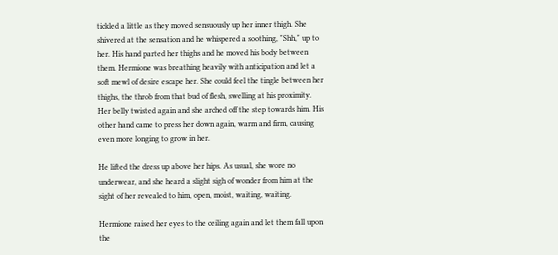tickled a little as they moved sensuously up her inner thigh. She shivered at the sensation and he whispered a soothing, "Shh," up to her. His hand parted her thighs and he moved his body between them. Hermione was breathing heavily with anticipation and let a soft mewl of desire escape her. She could feel the tingle between her thighs, the throb from that bud of flesh, swelling at his proximity. Her belly twisted again and she arched off the step towards him. His other hand came to press her down again, warm and firm, causing even more longing to grow in her.

He lifted the dress up above her hips. As usual, she wore no underwear, and she heard a slight sigh of wonder from him at the sight of her revealed to him, open, moist, waiting, waiting.

Hermione raised her eyes to the ceiling again and let them fall upon the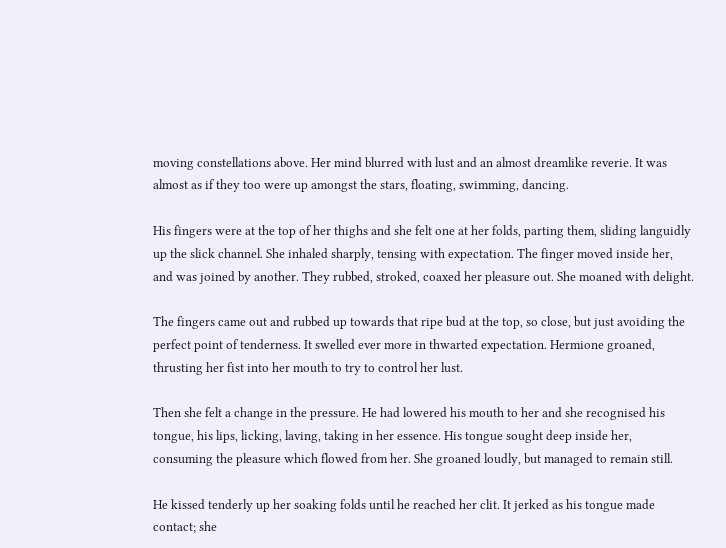moving constellations above. Her mind blurred with lust and an almost dreamlike reverie. It was almost as if they too were up amongst the stars, floating, swimming, dancing.

His fingers were at the top of her thighs and she felt one at her folds, parting them, sliding languidly up the slick channel. She inhaled sharply, tensing with expectation. The finger moved inside her, and was joined by another. They rubbed, stroked, coaxed her pleasure out. She moaned with delight.

The fingers came out and rubbed up towards that ripe bud at the top, so close, but just avoiding the perfect point of tenderness. It swelled ever more in thwarted expectation. Hermione groaned, thrusting her fist into her mouth to try to control her lust.

Then she felt a change in the pressure. He had lowered his mouth to her and she recognised his tongue, his lips, licking, laving, taking in her essence. His tongue sought deep inside her, consuming the pleasure which flowed from her. She groaned loudly, but managed to remain still.

He kissed tenderly up her soaking folds until he reached her clit. It jerked as his tongue made contact; she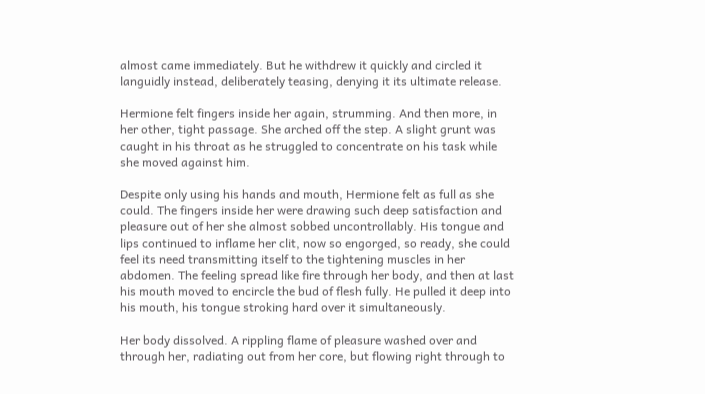almost came immediately. But he withdrew it quickly and circled it languidly instead, deliberately teasing, denying it its ultimate release.

Hermione felt fingers inside her again, strumming. And then more, in her other, tight passage. She arched off the step. A slight grunt was caught in his throat as he struggled to concentrate on his task while she moved against him.

Despite only using his hands and mouth, Hermione felt as full as she could. The fingers inside her were drawing such deep satisfaction and pleasure out of her she almost sobbed uncontrollably. His tongue and lips continued to inflame her clit, now so engorged, so ready, she could feel its need transmitting itself to the tightening muscles in her abdomen. The feeling spread like fire through her body, and then at last his mouth moved to encircle the bud of flesh fully. He pulled it deep into his mouth, his tongue stroking hard over it simultaneously.

Her body dissolved. A rippling flame of pleasure washed over and through her, radiating out from her core, but flowing right through to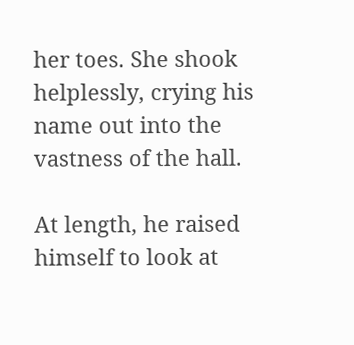her toes. She shook helplessly, crying his name out into the vastness of the hall.

At length, he raised himself to look at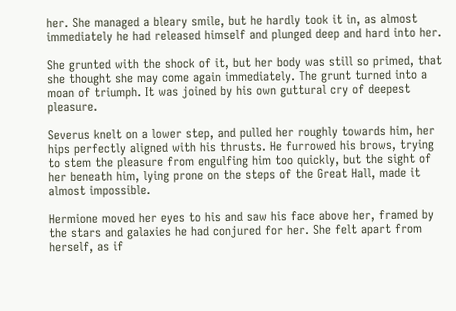her. She managed a bleary smile, but he hardly took it in, as almost immediately he had released himself and plunged deep and hard into her.

She grunted with the shock of it, but her body was still so primed, that she thought she may come again immediately. The grunt turned into a moan of triumph. It was joined by his own guttural cry of deepest pleasure.

Severus knelt on a lower step, and pulled her roughly towards him, her hips perfectly aligned with his thrusts. He furrowed his brows, trying to stem the pleasure from engulfing him too quickly, but the sight of her beneath him, lying prone on the steps of the Great Hall, made it almost impossible.

Hermione moved her eyes to his and saw his face above her, framed by the stars and galaxies he had conjured for her. She felt apart from herself, as if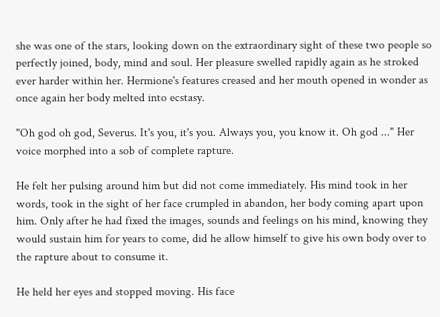she was one of the stars, looking down on the extraordinary sight of these two people so perfectly joined, body, mind and soul. Her pleasure swelled rapidly again as he stroked ever harder within her. Hermione's features creased and her mouth opened in wonder as once again her body melted into ecstasy.

"Oh god oh god, Severus. It's you, it's you. Always you, you know it. Oh god ..." Her voice morphed into a sob of complete rapture.

He felt her pulsing around him but did not come immediately. His mind took in her words, took in the sight of her face crumpled in abandon, her body coming apart upon him. Only after he had fixed the images, sounds and feelings on his mind, knowing they would sustain him for years to come, did he allow himself to give his own body over to the rapture about to consume it.

He held her eyes and stopped moving. His face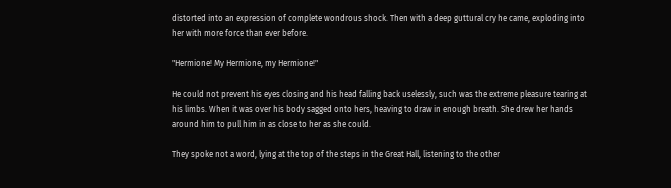distorted into an expression of complete wondrous shock. Then with a deep guttural cry he came, exploding into her with more force than ever before.

"Hermione! My Hermione, my Hermione!"

He could not prevent his eyes closing and his head falling back uselessly, such was the extreme pleasure tearing at his limbs. When it was over his body sagged onto hers, heaving to draw in enough breath. She drew her hands around him to pull him in as close to her as she could.

They spoke not a word, lying at the top of the steps in the Great Hall, listening to the other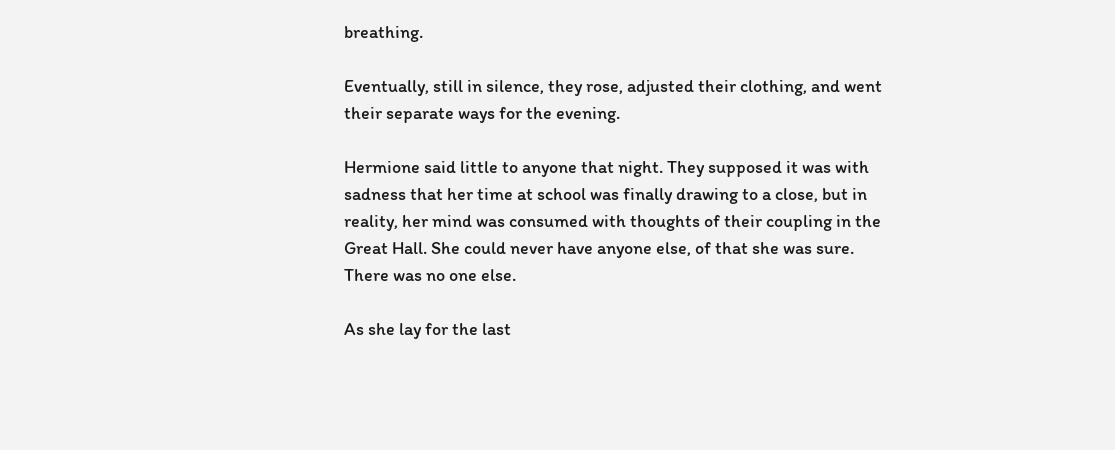breathing.

Eventually, still in silence, they rose, adjusted their clothing, and went their separate ways for the evening.

Hermione said little to anyone that night. They supposed it was with sadness that her time at school was finally drawing to a close, but in reality, her mind was consumed with thoughts of their coupling in the Great Hall. She could never have anyone else, of that she was sure. There was no one else.

As she lay for the last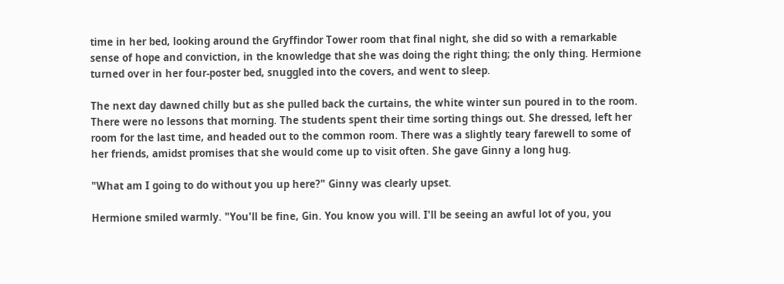time in her bed, looking around the Gryffindor Tower room that final night, she did so with a remarkable sense of hope and conviction, in the knowledge that she was doing the right thing; the only thing. Hermione turned over in her four-poster bed, snuggled into the covers, and went to sleep.

The next day dawned chilly but as she pulled back the curtains, the white winter sun poured in to the room. There were no lessons that morning. The students spent their time sorting things out. She dressed, left her room for the last time, and headed out to the common room. There was a slightly teary farewell to some of her friends, amidst promises that she would come up to visit often. She gave Ginny a long hug.

"What am I going to do without you up here?" Ginny was clearly upset.

Hermione smiled warmly. "You'll be fine, Gin. You know you will. I'll be seeing an awful lot of you, you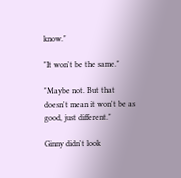know."

"It won't be the same."

"Maybe not. But that doesn't mean it won't be as good, just different."

Ginny didn't look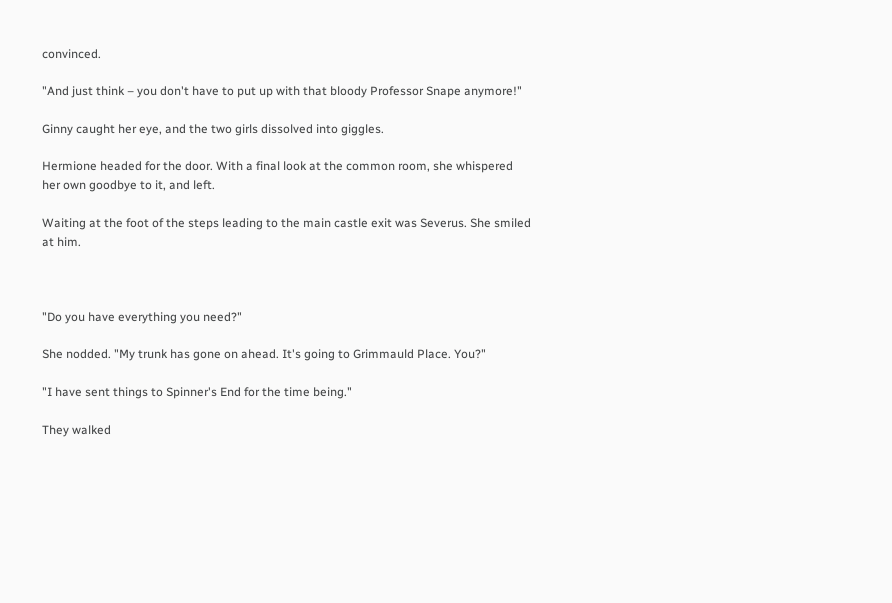convinced.

"And just think – you don't have to put up with that bloody Professor Snape anymore!"

Ginny caught her eye, and the two girls dissolved into giggles.

Hermione headed for the door. With a final look at the common room, she whispered her own goodbye to it, and left.

Waiting at the foot of the steps leading to the main castle exit was Severus. She smiled at him.



"Do you have everything you need?"

She nodded. "My trunk has gone on ahead. It's going to Grimmauld Place. You?"

"I have sent things to Spinner's End for the time being."

They walked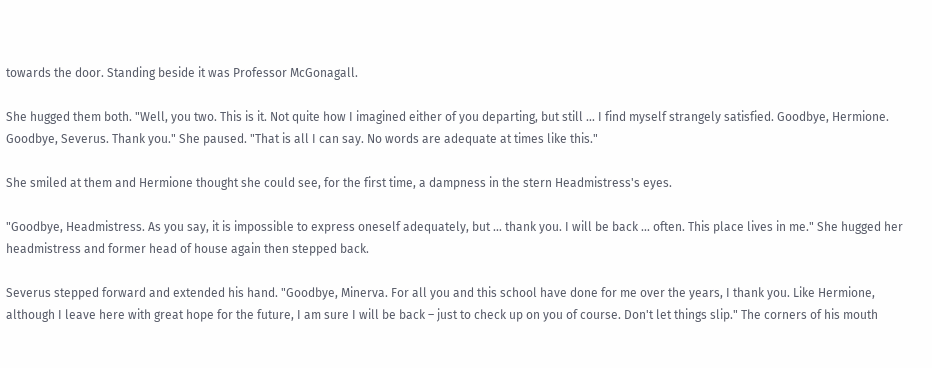towards the door. Standing beside it was Professor McGonagall.

She hugged them both. "Well, you two. This is it. Not quite how I imagined either of you departing, but still ... I find myself strangely satisfied. Goodbye, Hermione. Goodbye, Severus. Thank you." She paused. "That is all I can say. No words are adequate at times like this."

She smiled at them and Hermione thought she could see, for the first time, a dampness in the stern Headmistress's eyes.

"Goodbye, Headmistress. As you say, it is impossible to express oneself adequately, but ... thank you. I will be back ... often. This place lives in me." She hugged her headmistress and former head of house again then stepped back.

Severus stepped forward and extended his hand. "Goodbye, Minerva. For all you and this school have done for me over the years, I thank you. Like Hermione, although I leave here with great hope for the future, I am sure I will be back – just to check up on you of course. Don't let things slip." The corners of his mouth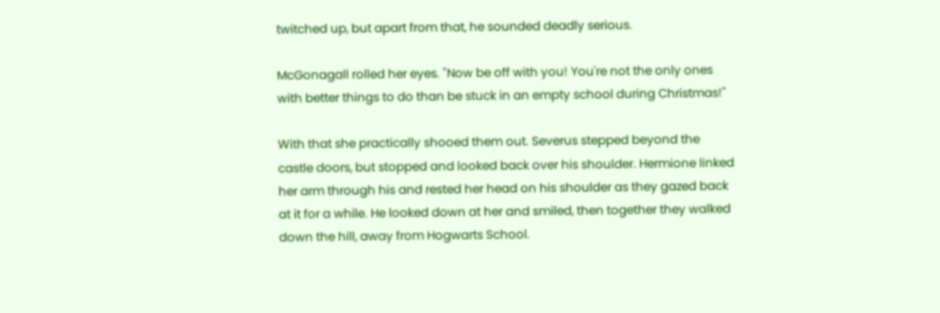twitched up, but apart from that, he sounded deadly serious.

McGonagall rolled her eyes. "Now be off with you! You're not the only ones with better things to do than be stuck in an empty school during Christmas!"

With that she practically shooed them out. Severus stepped beyond the castle doors, but stopped and looked back over his shoulder. Hermione linked her arm through his and rested her head on his shoulder as they gazed back at it for a while. He looked down at her and smiled, then together they walked down the hill, away from Hogwarts School.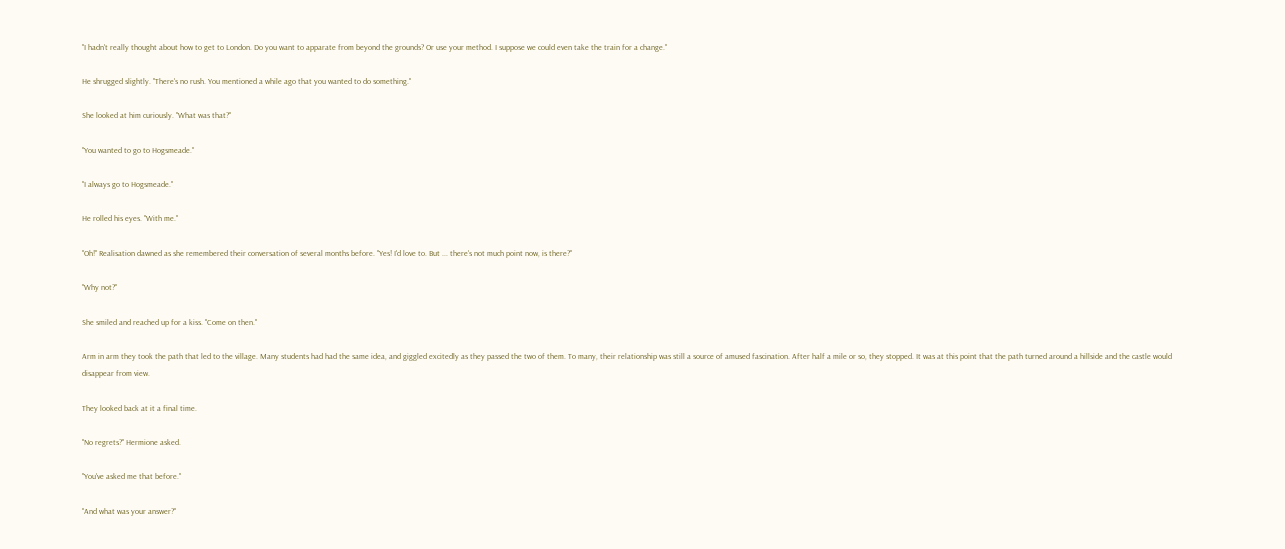"I hadn't really thought about how to get to London. Do you want to apparate from beyond the grounds? Or use your method. I suppose we could even take the train for a change."

He shrugged slightly. "There's no rush. You mentioned a while ago that you wanted to do something."

She looked at him curiously. "What was that?"

"You wanted to go to Hogsmeade."

"I always go to Hogsmeade."

He rolled his eyes. "With me."

"Oh!" Realisation dawned as she remembered their conversation of several months before. "Yes! I'd love to. But ... there's not much point now, is there?"

"Why not?"

She smiled and reached up for a kiss. "Come on then."

Arm in arm they took the path that led to the village. Many students had had the same idea, and giggled excitedly as they passed the two of them. To many, their relationship was still a source of amused fascination. After half a mile or so, they stopped. It was at this point that the path turned around a hillside and the castle would disappear from view.

They looked back at it a final time.

"No regrets?" Hermione asked.

"You've asked me that before."

"And what was your answer?"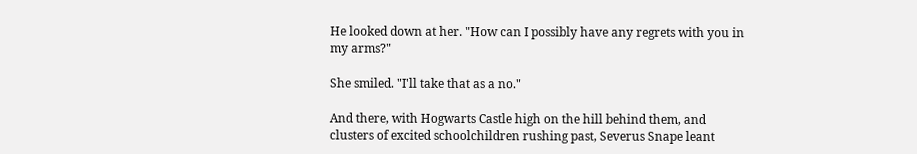He looked down at her. "How can I possibly have any regrets with you in my arms?"

She smiled. "I'll take that as a no."

And there, with Hogwarts Castle high on the hill behind them, and clusters of excited schoolchildren rushing past, Severus Snape leant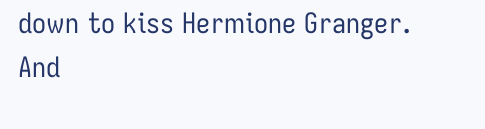down to kiss Hermione Granger. And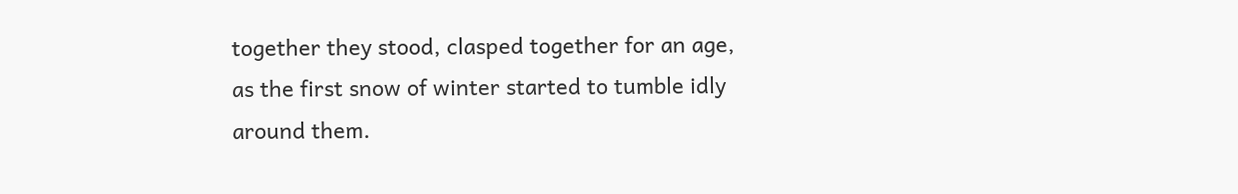together they stood, clasped together for an age, as the first snow of winter started to tumble idly around them.